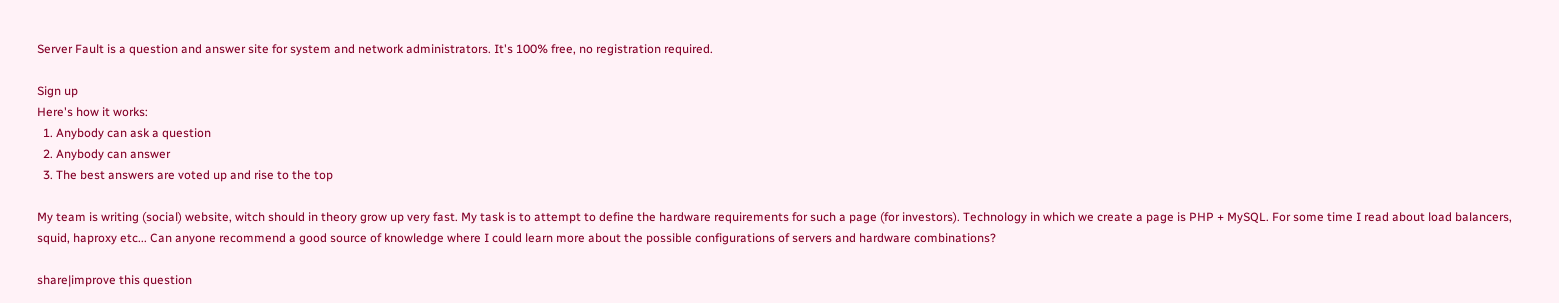Server Fault is a question and answer site for system and network administrators. It's 100% free, no registration required.

Sign up
Here's how it works:
  1. Anybody can ask a question
  2. Anybody can answer
  3. The best answers are voted up and rise to the top

My team is writing (social) website, witch should in theory grow up very fast. My task is to attempt to define the hardware requirements for such a page (for investors). Technology in which we create a page is PHP + MySQL. For some time I read about load balancers, squid, haproxy etc... Can anyone recommend a good source of knowledge where I could learn more about the possible configurations of servers and hardware combinations?

share|improve this question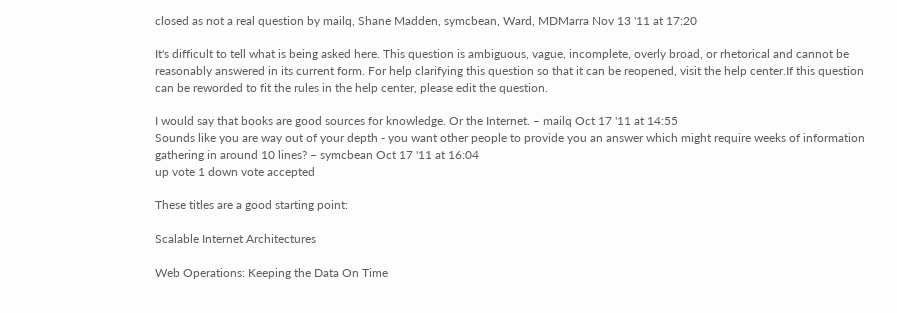closed as not a real question by mailq, Shane Madden, symcbean, Ward, MDMarra Nov 13 '11 at 17:20

It's difficult to tell what is being asked here. This question is ambiguous, vague, incomplete, overly broad, or rhetorical and cannot be reasonably answered in its current form. For help clarifying this question so that it can be reopened, visit the help center.If this question can be reworded to fit the rules in the help center, please edit the question.

I would say that books are good sources for knowledge. Or the Internet. – mailq Oct 17 '11 at 14:55
Sounds like you are way out of your depth - you want other people to provide you an answer which might require weeks of information gathering in around 10 lines? – symcbean Oct 17 '11 at 16:04
up vote 1 down vote accepted

These titles are a good starting point:

Scalable Internet Architectures

Web Operations: Keeping the Data On Time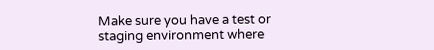Make sure you have a test or staging environment where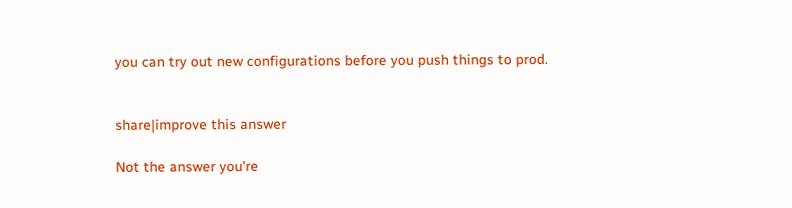you can try out new configurations before you push things to prod.


share|improve this answer

Not the answer you're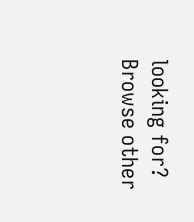looking for? Browse other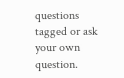questions tagged or ask your own question.